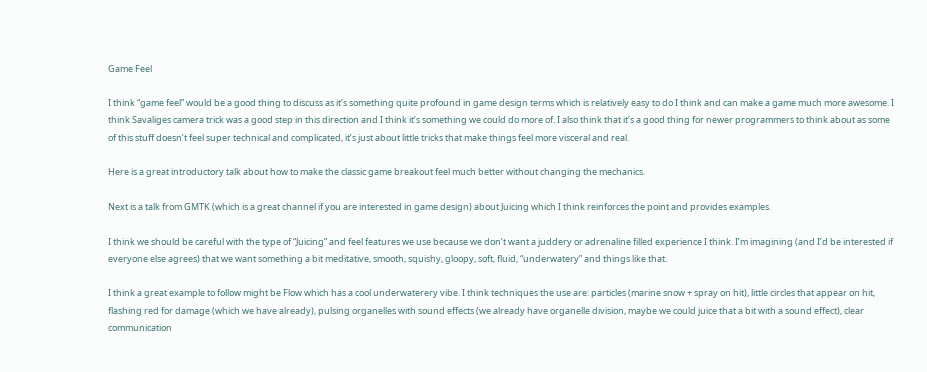Game Feel

I think “game feel” would be a good thing to discuss as it’s something quite profound in game design terms which is relatively easy to do I think and can make a game much more awesome. I think Savaliges camera trick was a good step in this direction and I think it’s something we could do more of. I also think that it’s a good thing for newer programmers to think about as some of this stuff doesn’t feel super technical and complicated, it’s just about little tricks that make things feel more visceral and real.

Here is a great introductory talk about how to make the classic game breakout feel much better without changing the mechanics.

Next is a talk from GMTK (which is a great channel if you are interested in game design) about Juicing which I think reinforces the point and provides examples.

I think we should be careful with the type of “Juicing” and feel features we use because we don’t want a juddery or adrenaline filled experience I think. I’m imagining (and I’d be interested if everyone else agrees) that we want something a bit meditative, smooth, squishy, gloopy, soft, fluid, “underwatery” and things like that.

I think a great example to follow might be Flow which has a cool underwaterery vibe. I think techniques the use are: particles (marine snow + spray on hit), little circles that appear on hit, flashing red for damage (which we have already), pulsing organelles with sound effects (we already have organelle division, maybe we could juice that a bit with a sound effect), clear communication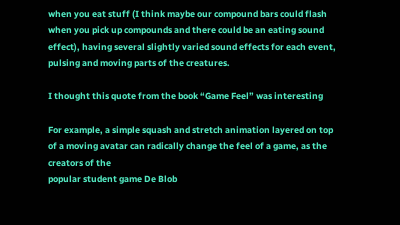when you eat stuff (I think maybe our compound bars could flash when you pick up compounds and there could be an eating sound effect), having several slightly varied sound effects for each event, pulsing and moving parts of the creatures.

I thought this quote from the book “Game Feel” was interesting

For example, a simple squash and stretch animation layered on top
of a moving avatar can radically change the feel of a game, as the creators of the
popular student game De Blob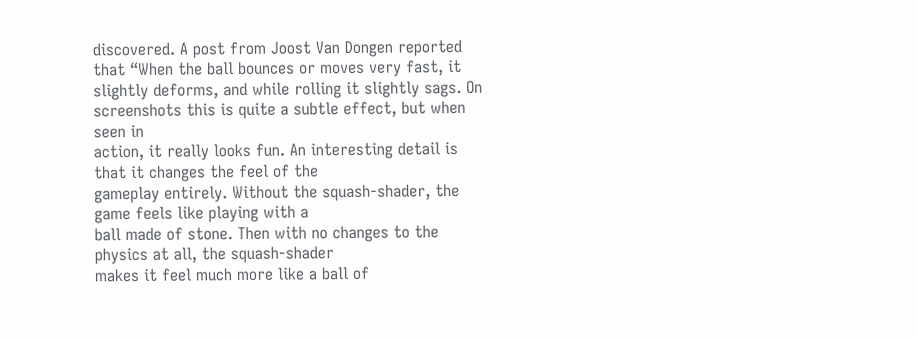discovered. A post from Joost Van Dongen reported
that “When the ball bounces or moves very fast, it slightly deforms, and while rolling it slightly sags. On screenshots this is quite a subtle effect, but when seen in
action, it really looks fun. An interesting detail is that it changes the feel of the
gameplay entirely. Without the squash-shader, the game feels like playing with a
ball made of stone. Then with no changes to the physics at all, the squash-shader
makes it feel much more like a ball of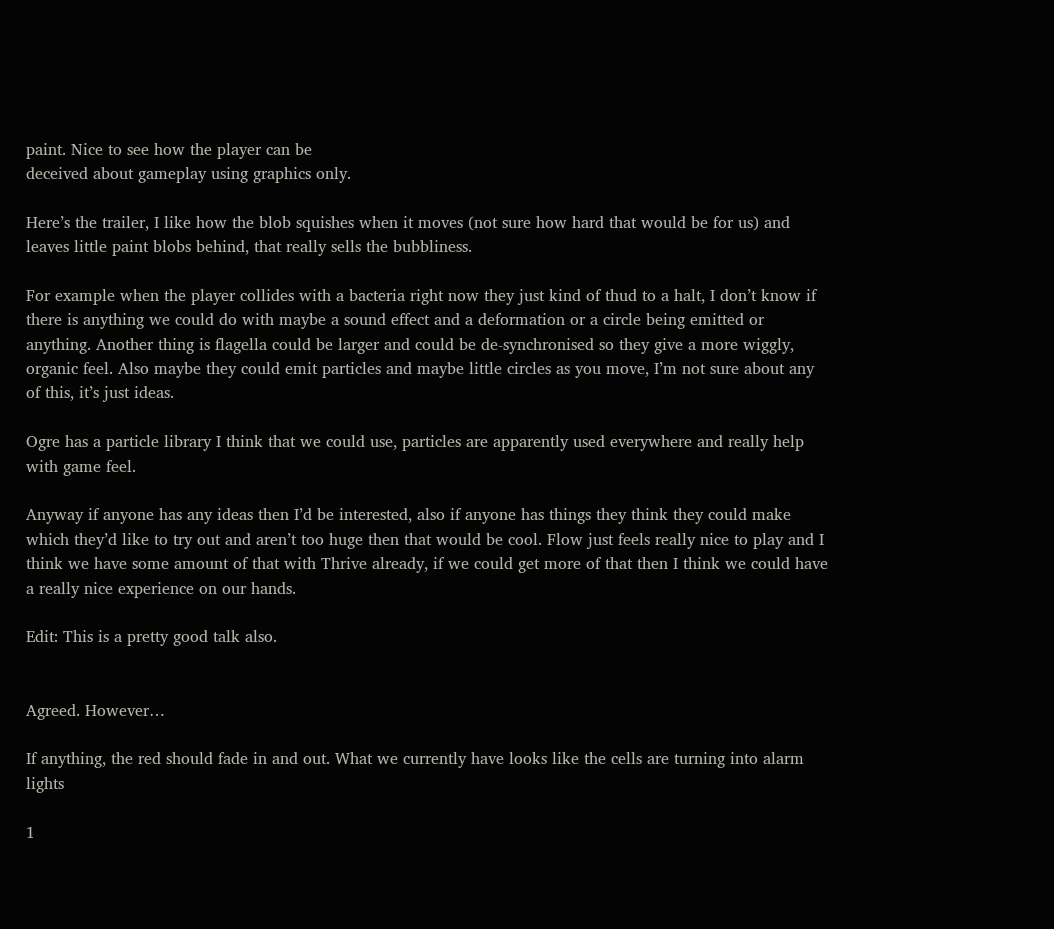paint. Nice to see how the player can be
deceived about gameplay using graphics only.

Here’s the trailer, I like how the blob squishes when it moves (not sure how hard that would be for us) and leaves little paint blobs behind, that really sells the bubbliness.

For example when the player collides with a bacteria right now they just kind of thud to a halt, I don’t know if there is anything we could do with maybe a sound effect and a deformation or a circle being emitted or anything. Another thing is flagella could be larger and could be de-synchronised so they give a more wiggly, organic feel. Also maybe they could emit particles and maybe little circles as you move, I’m not sure about any of this, it’s just ideas.

Ogre has a particle library I think that we could use, particles are apparently used everywhere and really help with game feel.

Anyway if anyone has any ideas then I’d be interested, also if anyone has things they think they could make which they’d like to try out and aren’t too huge then that would be cool. Flow just feels really nice to play and I think we have some amount of that with Thrive already, if we could get more of that then I think we could have a really nice experience on our hands.

Edit: This is a pretty good talk also.


Agreed. However…

If anything, the red should fade in and out. What we currently have looks like the cells are turning into alarm lights

1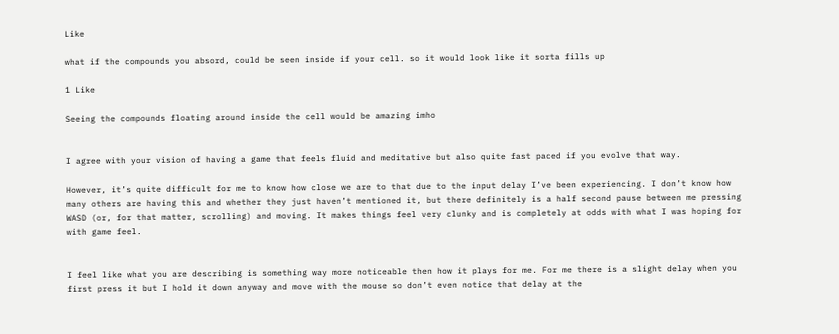Like

what if the compounds you absord, could be seen inside if your cell. so it would look like it sorta fills up

1 Like

Seeing the compounds floating around inside the cell would be amazing imho


I agree with your vision of having a game that feels fluid and meditative but also quite fast paced if you evolve that way.

However, it’s quite difficult for me to know how close we are to that due to the input delay I’ve been experiencing. I don’t know how many others are having this and whether they just haven’t mentioned it, but there definitely is a half second pause between me pressing WASD (or, for that matter, scrolling) and moving. It makes things feel very clunky and is completely at odds with what I was hoping for with game feel.


I feel like what you are describing is something way more noticeable then how it plays for me. For me there is a slight delay when you first press it but I hold it down anyway and move with the mouse so don’t even notice that delay at the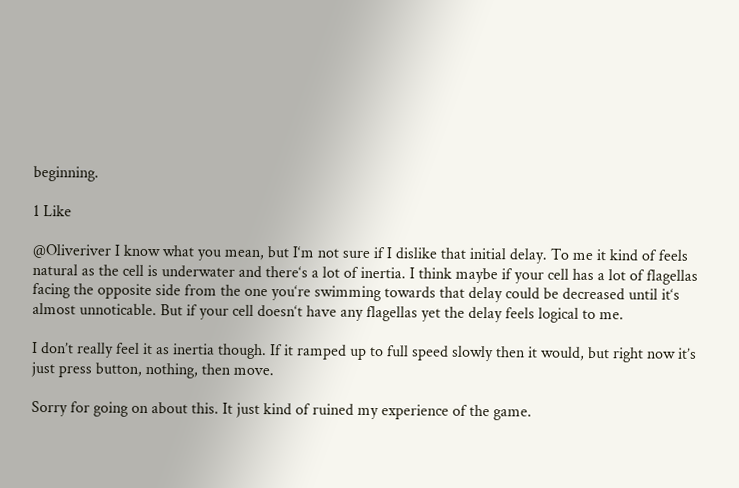beginning.

1 Like

@Oliveriver I know what you mean, but I‘m not sure if I dislike that initial delay. To me it kind of feels natural as the cell is underwater and there‘s a lot of inertia. I think maybe if your cell has a lot of flagellas facing the opposite side from the one you‘re swimming towards that delay could be decreased until it‘s almost unnoticable. But if your cell doesn‘t have any flagellas yet the delay feels logical to me.

I don’t really feel it as inertia though. If it ramped up to full speed slowly then it would, but right now it’s just press button, nothing, then move.

Sorry for going on about this. It just kind of ruined my experience of the game.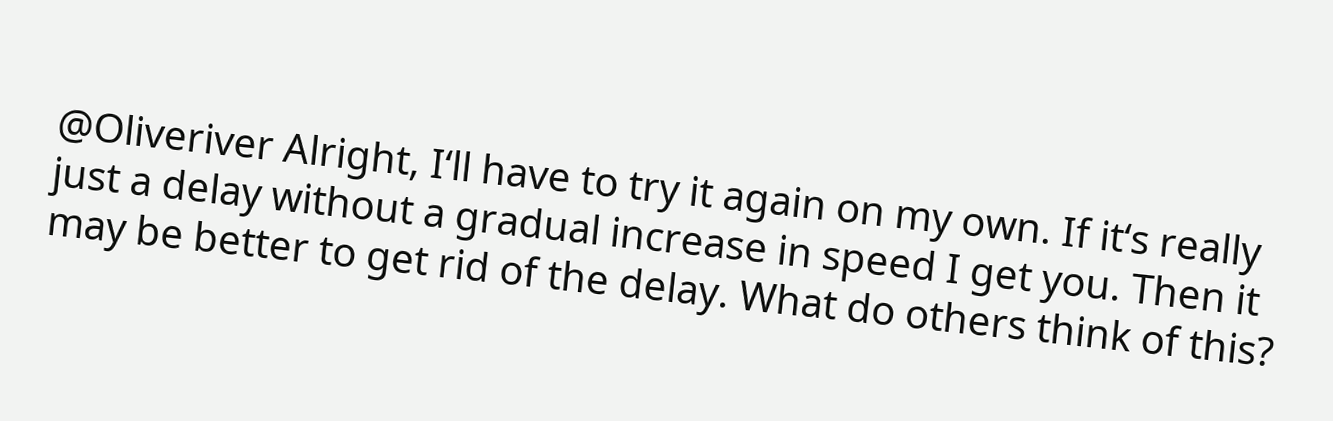@Oliveriver Alright, I‘ll have to try it again on my own. If it‘s really just a delay without a gradual increase in speed I get you. Then it may be better to get rid of the delay. What do others think of this?